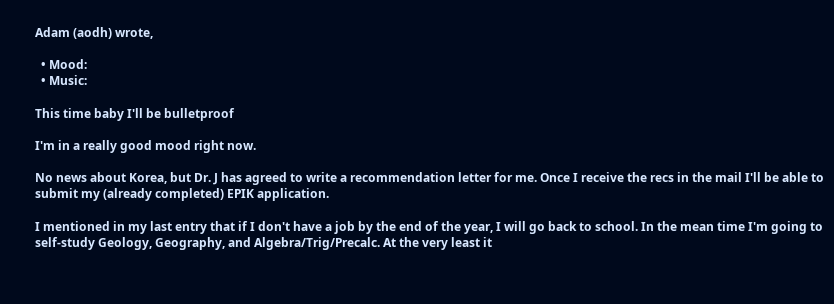Adam (aodh) wrote,

  • Mood:
  • Music:

This time baby I'll be bulletproof

I'm in a really good mood right now.

No news about Korea, but Dr. J has agreed to write a recommendation letter for me. Once I receive the recs in the mail I'll be able to submit my (already completed) EPIK application.

I mentioned in my last entry that if I don't have a job by the end of the year, I will go back to school. In the mean time I'm going to self-study Geology, Geography, and Algebra/Trig/Precalc. At the very least it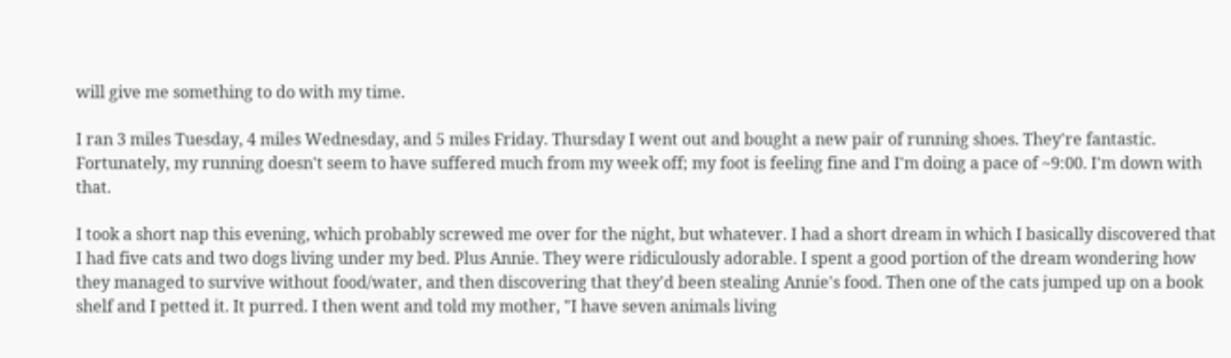will give me something to do with my time.

I ran 3 miles Tuesday, 4 miles Wednesday, and 5 miles Friday. Thursday I went out and bought a new pair of running shoes. They're fantastic. Fortunately, my running doesn't seem to have suffered much from my week off; my foot is feeling fine and I'm doing a pace of ~9:00. I'm down with that.

I took a short nap this evening, which probably screwed me over for the night, but whatever. I had a short dream in which I basically discovered that I had five cats and two dogs living under my bed. Plus Annie. They were ridiculously adorable. I spent a good portion of the dream wondering how they managed to survive without food/water, and then discovering that they'd been stealing Annie's food. Then one of the cats jumped up on a book shelf and I petted it. It purred. I then went and told my mother, "I have seven animals living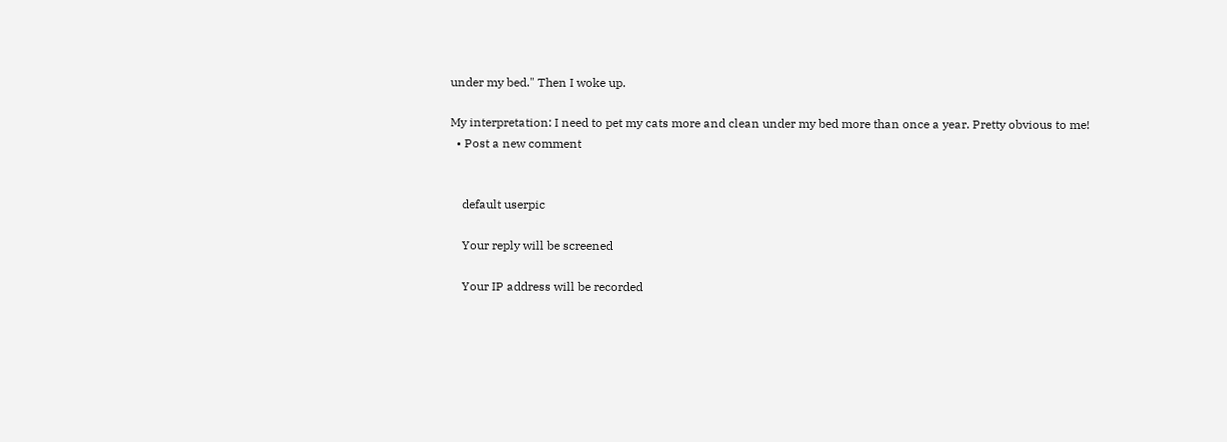under my bed." Then I woke up.

My interpretation: I need to pet my cats more and clean under my bed more than once a year. Pretty obvious to me!
  • Post a new comment


    default userpic

    Your reply will be screened

    Your IP address will be recorded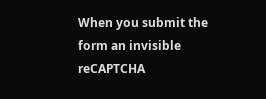When you submit the form an invisible reCAPTCHA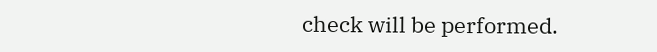check will be performed.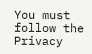You must follow the Privacy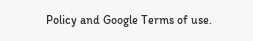Policy and Google Terms of use.